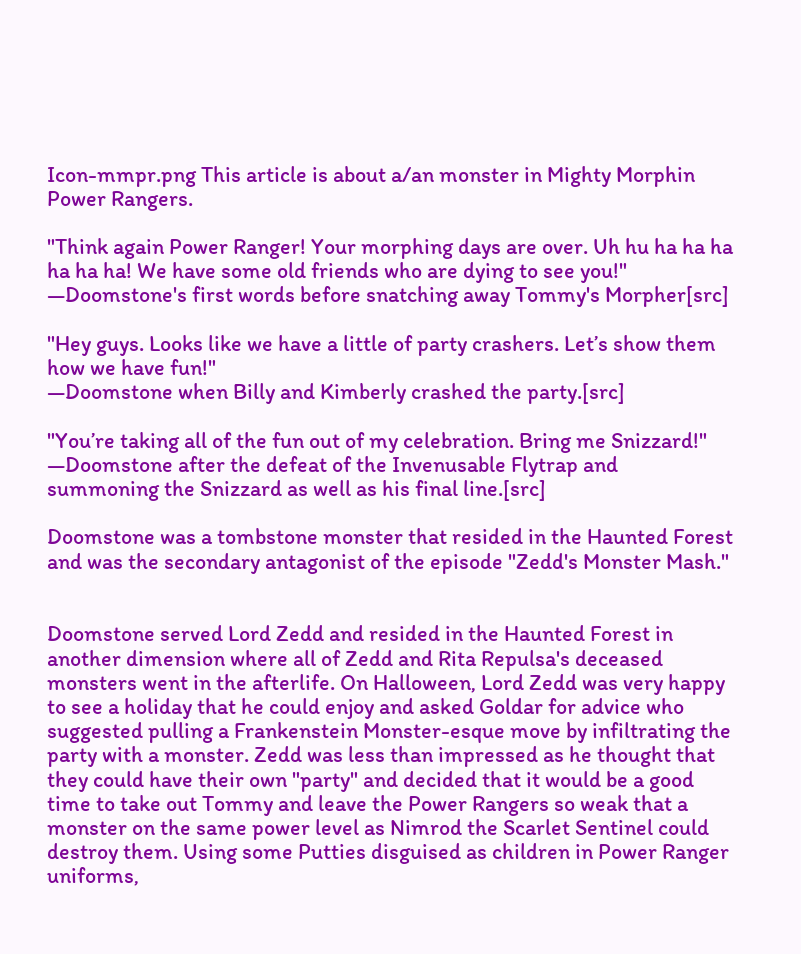Icon-mmpr.png This article is about a/an monster in Mighty Morphin Power Rangers.

"Think again Power Ranger! Your morphing days are over. Uh hu ha ha ha ha ha ha! We have some old friends who are dying to see you!"
―Doomstone's first words before snatching away Tommy's Morpher[src]

"Hey guys. Looks like we have a little of party crashers. Let’s show them how we have fun!"
―Doomstone when Billy and Kimberly crashed the party.[src]

"You’re taking all of the fun out of my celebration. Bring me Snizzard!"
―Doomstone after the defeat of the Invenusable Flytrap and summoning the Snizzard as well as his final line.[src]

Doomstone was a tombstone monster that resided in the Haunted Forest and was the secondary antagonist of the episode "Zedd's Monster Mash."


Doomstone served Lord Zedd and resided in the Haunted Forest in another dimension where all of Zedd and Rita Repulsa's deceased monsters went in the afterlife. On Halloween, Lord Zedd was very happy to see a holiday that he could enjoy and asked Goldar for advice who suggested pulling a Frankenstein Monster-esque move by infiltrating the party with a monster. Zedd was less than impressed as he thought that they could have their own "party" and decided that it would be a good time to take out Tommy and leave the Power Rangers so weak that a monster on the same power level as Nimrod the Scarlet Sentinel could destroy them. Using some Putties disguised as children in Power Ranger uniforms,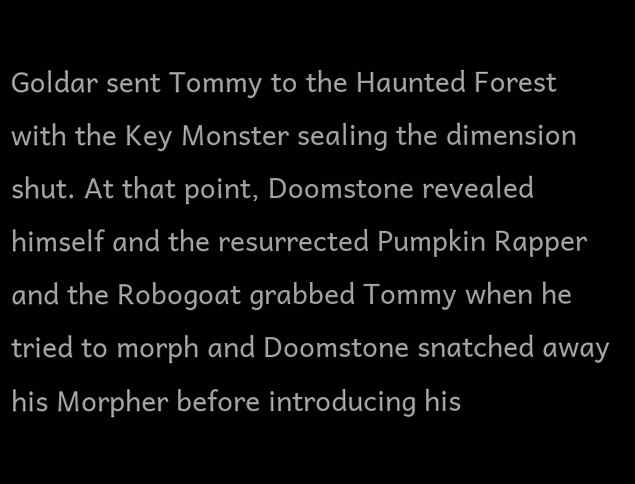Goldar sent Tommy to the Haunted Forest with the Key Monster sealing the dimension shut. At that point, Doomstone revealed himself and the resurrected Pumpkin Rapper and the Robogoat grabbed Tommy when he tried to morph and Doomstone snatched away his Morpher before introducing his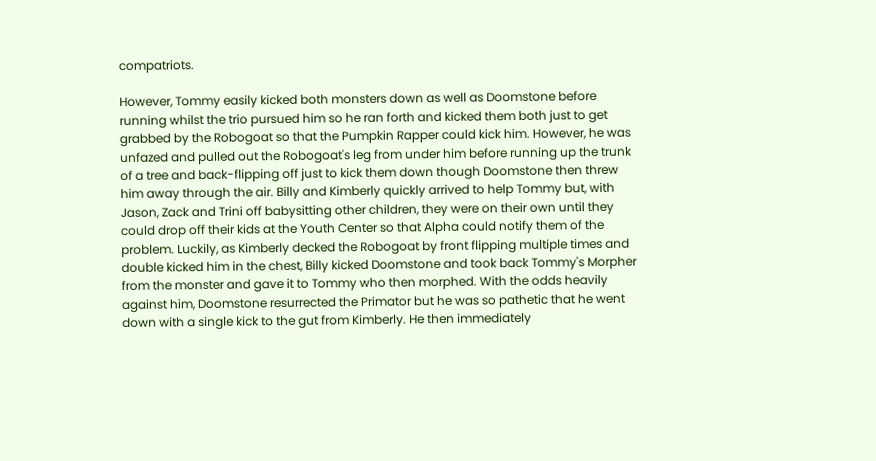compatriots.

However, Tommy easily kicked both monsters down as well as Doomstone before running whilst the trio pursued him so he ran forth and kicked them both just to get grabbed by the Robogoat so that the Pumpkin Rapper could kick him. However, he was unfazed and pulled out the Robogoat's leg from under him before running up the trunk of a tree and back-flipping off just to kick them down though Doomstone then threw him away through the air. Billy and Kimberly quickly arrived to help Tommy but, with Jason, Zack and Trini off babysitting other children, they were on their own until they could drop off their kids at the Youth Center so that Alpha could notify them of the problem. Luckily, as Kimberly decked the Robogoat by front flipping multiple times and double kicked him in the chest, Billy kicked Doomstone and took back Tommy's Morpher from the monster and gave it to Tommy who then morphed. With the odds heavily against him, Doomstone resurrected the Primator but he was so pathetic that he went down with a single kick to the gut from Kimberly. He then immediately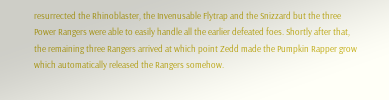resurrected the Rhinoblaster, the Invenusable Flytrap and the Snizzard but the three Power Rangers were able to easily handle all the earlier defeated foes. Shortly after that, the remaining three Rangers arrived at which point Zedd made the Pumpkin Rapper grow which automatically released the Rangers somehow.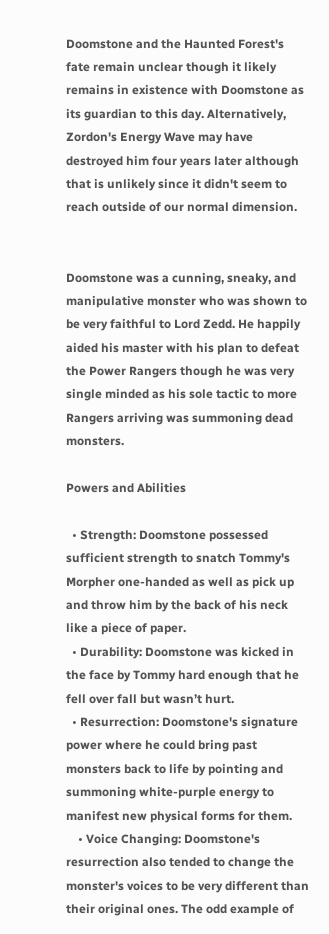Doomstone and the Haunted Forest's fate remain unclear though it likely remains in existence with Doomstone as its guardian to this day. Alternatively, Zordon's Energy Wave may have destroyed him four years later although that is unlikely since it didn't seem to reach outside of our normal dimension.


Doomstone was a cunning, sneaky, and manipulative monster who was shown to be very faithful to Lord Zedd. He happily aided his master with his plan to defeat the Power Rangers though he was very single minded as his sole tactic to more Rangers arriving was summoning dead monsters.

Powers and Abilities

  • Strength: Doomstone possessed sufficient strength to snatch Tommy's Morpher one-handed as well as pick up and throw him by the back of his neck like a piece of paper.
  • Durability: Doomstone was kicked in the face by Tommy hard enough that he fell over fall but wasn’t hurt.
  • Resurrection: Doomstone's signature power where he could bring past monsters back to life by pointing and summoning white-purple energy to manifest new physical forms for them.
    • Voice Changing: Doomstone's resurrection also tended to change the monster's voices to be very different than their original ones. The odd example of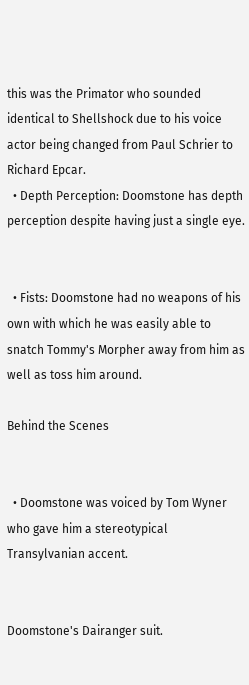this was the Primator who sounded identical to Shellshock due to his voice actor being changed from Paul Schrier to Richard Epcar.
  • Depth Perception: Doomstone has depth perception despite having just a single eye.


  • Fists: Doomstone had no weapons of his own with which he was easily able to snatch Tommy's Morpher away from him as well as toss him around.

Behind the Scenes


  • Doomstone was voiced by Tom Wyner who gave him a stereotypical Transylvanian accent.


Doomstone's Dairanger suit.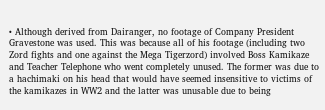• Although derived from Dairanger, no footage of Company President Gravestone was used. This was because all of his footage (including two Zord fights and one against the Mega Tigerzord) involved Boss Kamikaze and Teacher Telephone who went completely unused. The former was due to a hachimaki on his head that would have seemed insensitive to victims of the kamikazes in WW2 and the latter was unusable due to being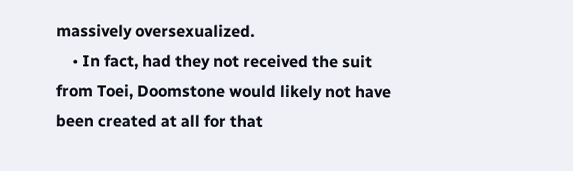massively oversexualized.
    • In fact, had they not received the suit from Toei, Doomstone would likely not have been created at all for that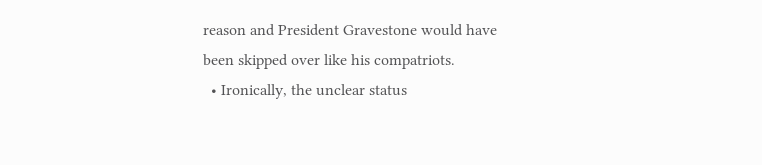reason and President Gravestone would have been skipped over like his compatriots.
  • Ironically, the unclear status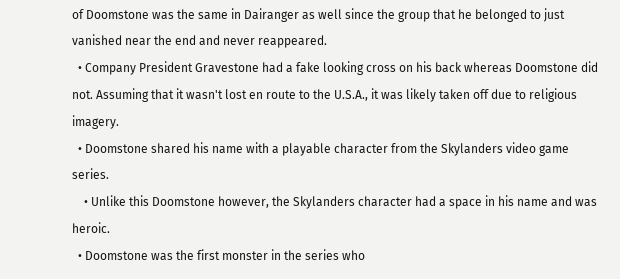of Doomstone was the same in Dairanger as well since the group that he belonged to just vanished near the end and never reappeared.
  • Company President Gravestone had a fake looking cross on his back whereas Doomstone did not. Assuming that it wasn't lost en route to the U.S.A., it was likely taken off due to religious imagery.
  • Doomstone shared his name with a playable character from the Skylanders video game series.
    • Unlike this Doomstone however, the Skylanders character had a space in his name and was heroic.
  • Doomstone was the first monster in the series who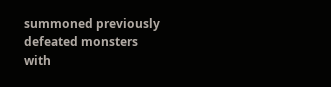summoned previously defeated monsters with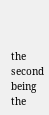the second being the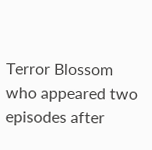Terror Blossom who appeared two episodes after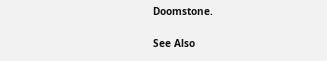Doomstone.

See Also